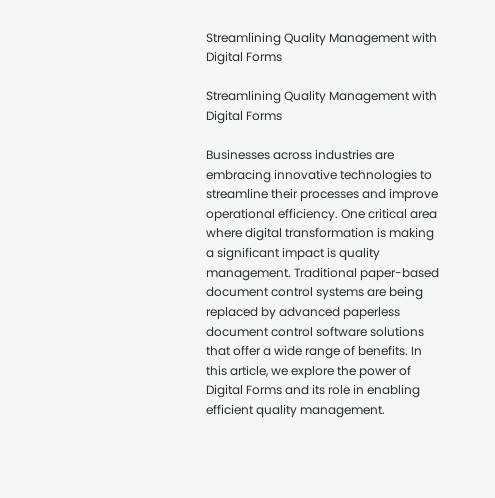Streamlining Quality Management with Digital Forms

Streamlining Quality Management with Digital Forms

Businesses across industries are embracing innovative technologies to streamline their processes and improve operational efficiency. One critical area where digital transformation is making a significant impact is quality management. Traditional paper-based document control systems are being replaced by advanced paperless document control software solutions that offer a wide range of benefits. In this article, we explore the power of Digital Forms and its role in enabling efficient quality management.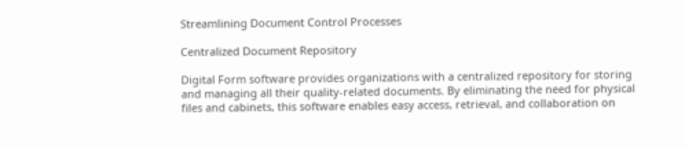Streamlining Document Control Processes

Centralized Document Repository

Digital Form software provides organizations with a centralized repository for storing and managing all their quality-related documents. By eliminating the need for physical files and cabinets, this software enables easy access, retrieval, and collaboration on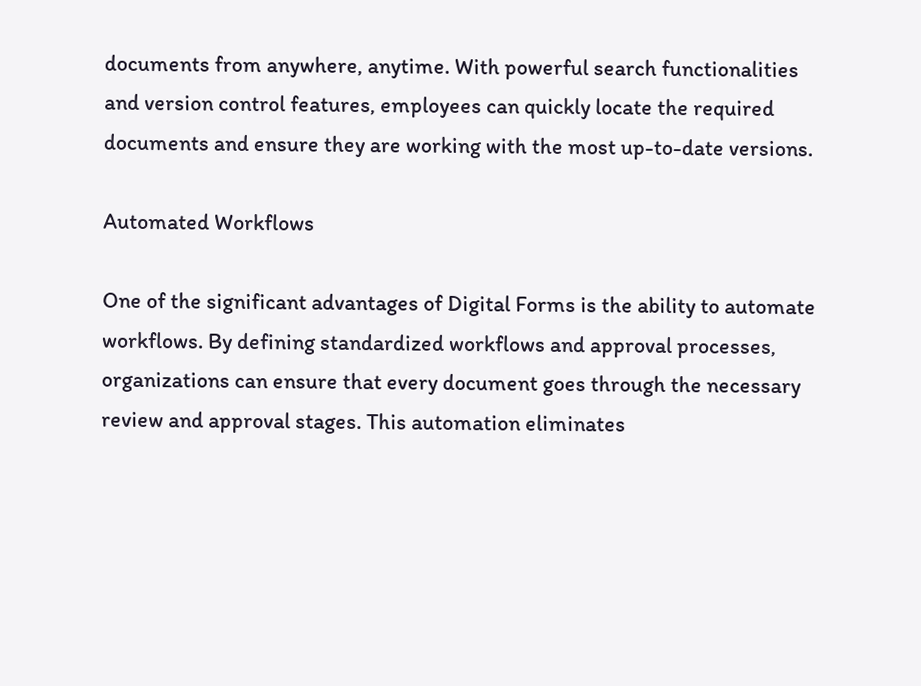documents from anywhere, anytime. With powerful search functionalities and version control features, employees can quickly locate the required documents and ensure they are working with the most up-to-date versions.

Automated Workflows

One of the significant advantages of Digital Forms is the ability to automate workflows. By defining standardized workflows and approval processes, organizations can ensure that every document goes through the necessary review and approval stages. This automation eliminates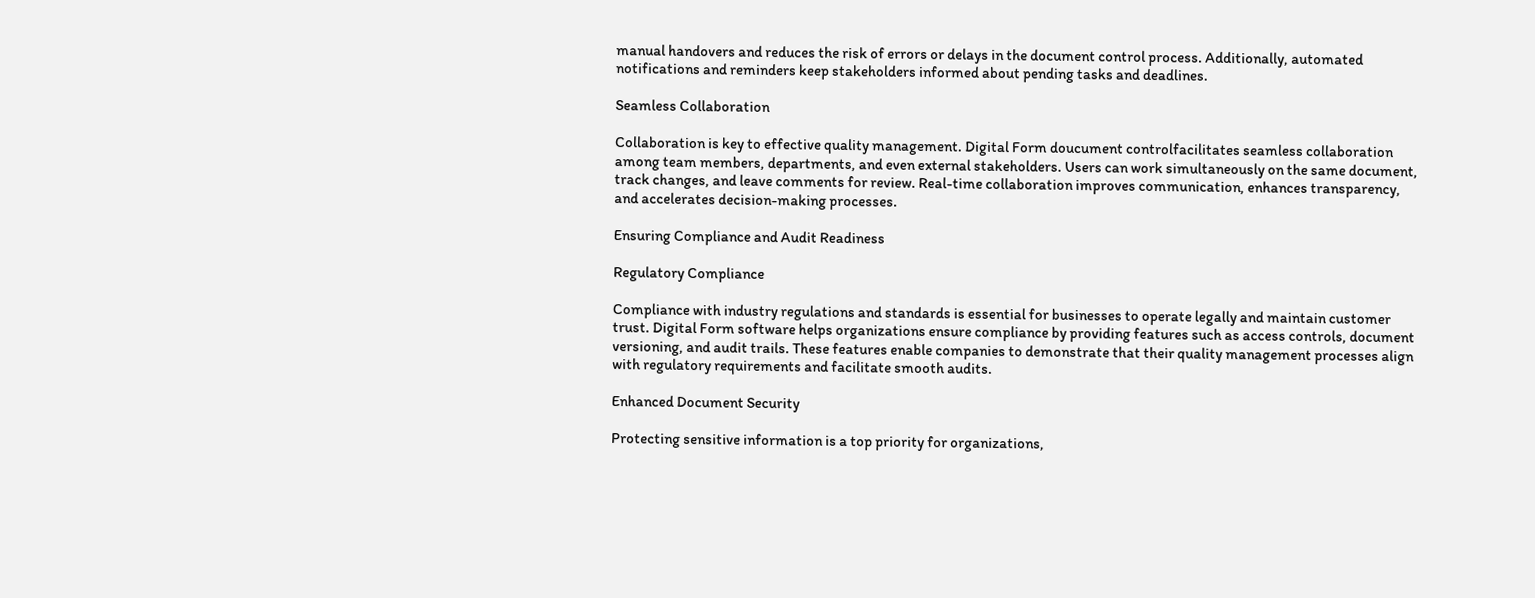manual handovers and reduces the risk of errors or delays in the document control process. Additionally, automated notifications and reminders keep stakeholders informed about pending tasks and deadlines.

Seamless Collaboration

Collaboration is key to effective quality management. Digital Form doucument controlfacilitates seamless collaboration among team members, departments, and even external stakeholders. Users can work simultaneously on the same document, track changes, and leave comments for review. Real-time collaboration improves communication, enhances transparency, and accelerates decision-making processes.

Ensuring Compliance and Audit Readiness

Regulatory Compliance

Compliance with industry regulations and standards is essential for businesses to operate legally and maintain customer trust. Digital Form software helps organizations ensure compliance by providing features such as access controls, document versioning, and audit trails. These features enable companies to demonstrate that their quality management processes align with regulatory requirements and facilitate smooth audits.

Enhanced Document Security

Protecting sensitive information is a top priority for organizations,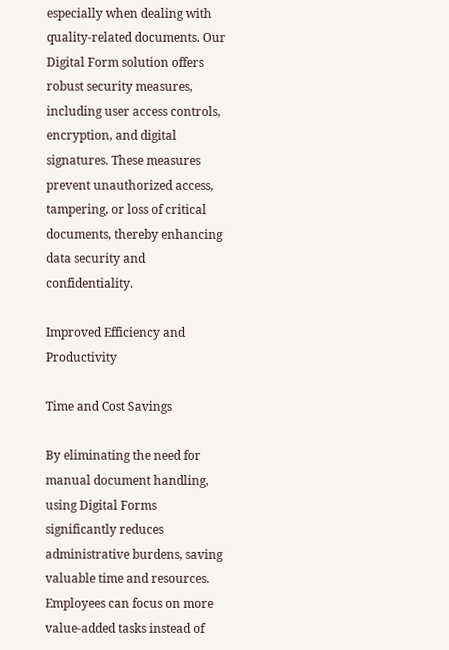especially when dealing with quality-related documents. Our Digital Form solution offers robust security measures, including user access controls, encryption, and digital signatures. These measures prevent unauthorized access, tampering, or loss of critical documents, thereby enhancing data security and confidentiality.

Improved Efficiency and Productivity

Time and Cost Savings

By eliminating the need for manual document handling, using Digital Forms significantly reduces administrative burdens, saving valuable time and resources. Employees can focus on more value-added tasks instead of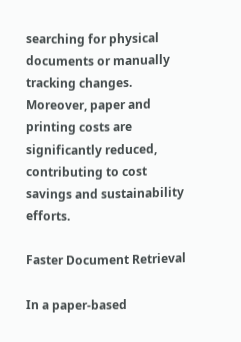searching for physical documents or manually tracking changes. Moreover, paper and printing costs are significantly reduced, contributing to cost savings and sustainability efforts.

Faster Document Retrieval

In a paper-based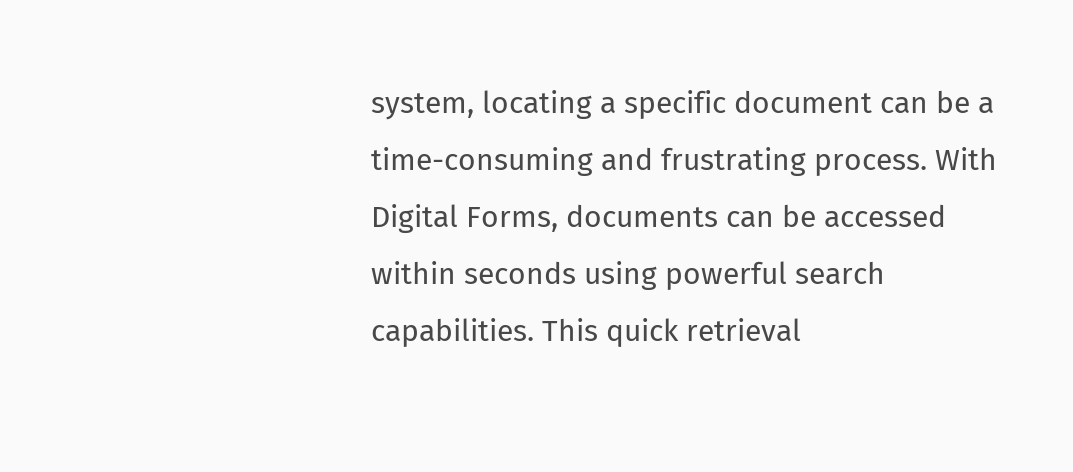system, locating a specific document can be a time-consuming and frustrating process. With Digital Forms, documents can be accessed within seconds using powerful search capabilities. This quick retrieval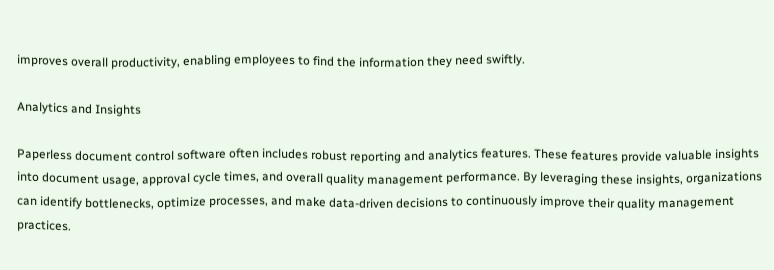improves overall productivity, enabling employees to find the information they need swiftly.

Analytics and Insights

Paperless document control software often includes robust reporting and analytics features. These features provide valuable insights into document usage, approval cycle times, and overall quality management performance. By leveraging these insights, organizations can identify bottlenecks, optimize processes, and make data-driven decisions to continuously improve their quality management practices.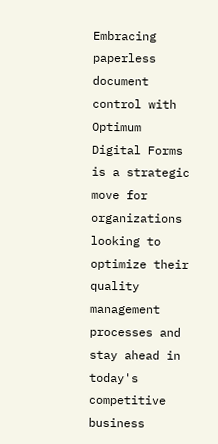Embracing paperless document control with Optimum Digital Forms is a strategic move for organizations looking to optimize their quality management processes and stay ahead in today's competitive business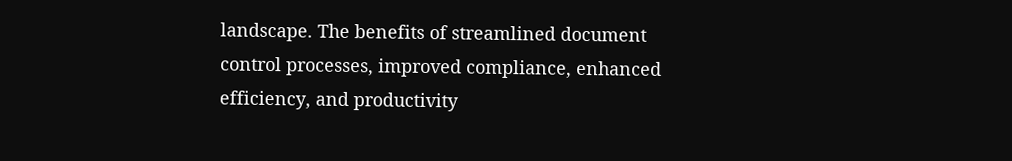landscape. The benefits of streamlined document control processes, improved compliance, enhanced efficiency, and productivity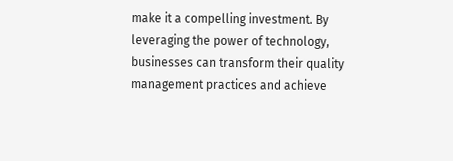make it a compelling investment. By leveraging the power of technology, businesses can transform their quality management practices and achieve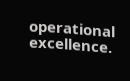operational excellence.